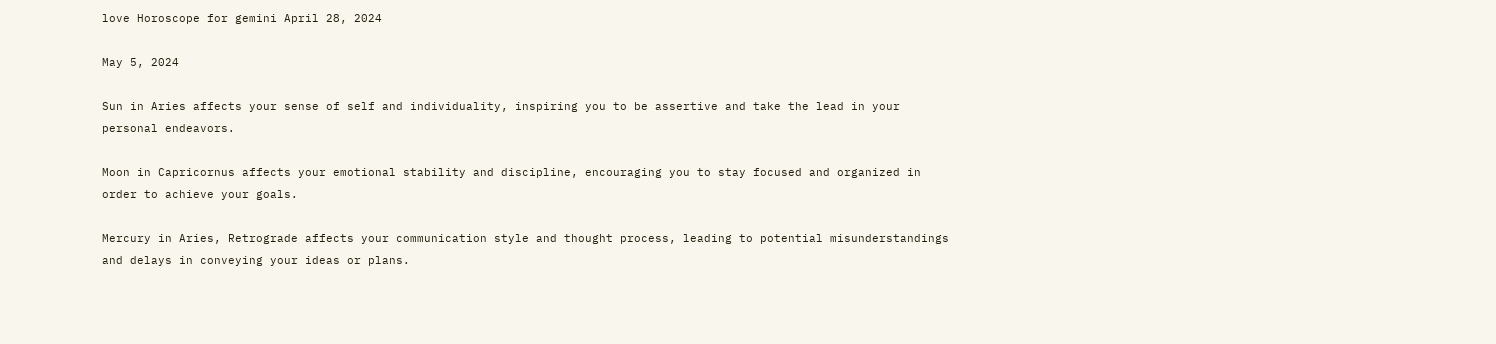love Horoscope for gemini April 28, 2024

May 5, 2024

Sun in Aries affects your sense of self and individuality, inspiring you to be assertive and take the lead in your personal endeavors.

Moon in Capricornus affects your emotional stability and discipline, encouraging you to stay focused and organized in order to achieve your goals.

Mercury in Aries, Retrograde affects your communication style and thought process, leading to potential misunderstandings and delays in conveying your ideas or plans.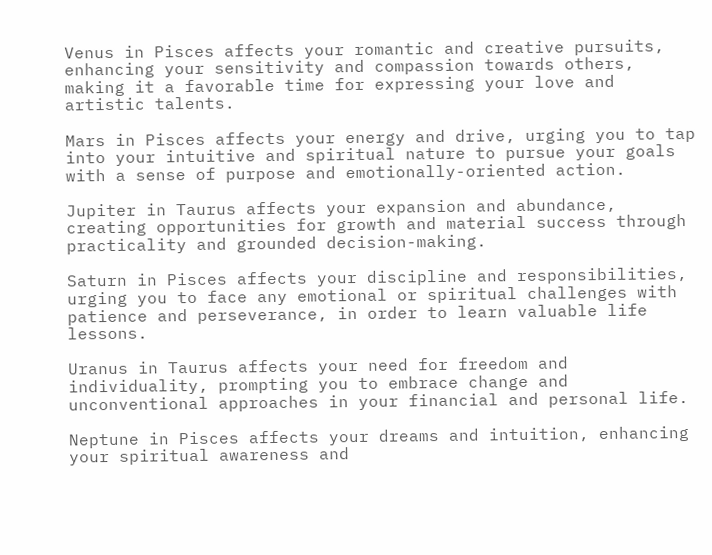Venus in Pisces affects your romantic and creative pursuits, enhancing your sensitivity and compassion towards others, making it a favorable time for expressing your love and artistic talents.

Mars in Pisces affects your energy and drive, urging you to tap into your intuitive and spiritual nature to pursue your goals with a sense of purpose and emotionally-oriented action.

Jupiter in Taurus affects your expansion and abundance, creating opportunities for growth and material success through practicality and grounded decision-making.

Saturn in Pisces affects your discipline and responsibilities, urging you to face any emotional or spiritual challenges with patience and perseverance, in order to learn valuable life lessons.

Uranus in Taurus affects your need for freedom and individuality, prompting you to embrace change and unconventional approaches in your financial and personal life.

Neptune in Pisces affects your dreams and intuition, enhancing your spiritual awareness and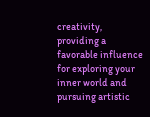creativity, providing a favorable influence for exploring your inner world and pursuing artistic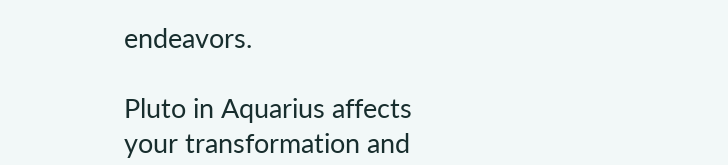endeavors.

Pluto in Aquarius affects your transformation and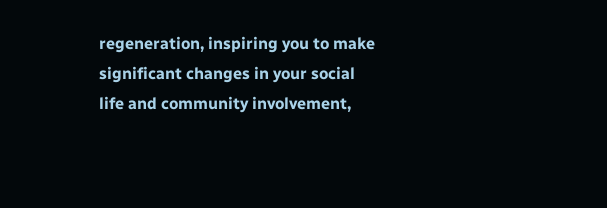regeneration, inspiring you to make significant changes in your social life and community involvement,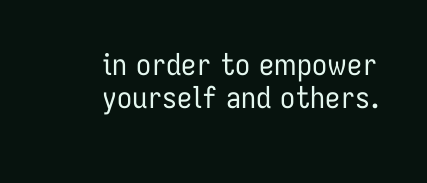in order to empower yourself and others.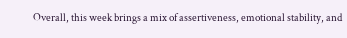Overall, this week brings a mix of assertiveness, emotional stability, and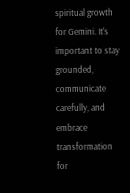spiritual growth for Gemini. It's important to stay grounded, communicate carefully, and embrace transformation for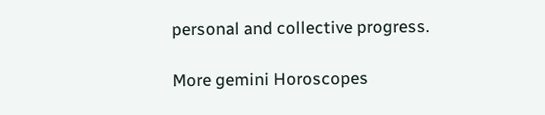personal and collective progress.

More gemini Horoscopes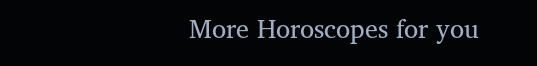More Horoscopes for you